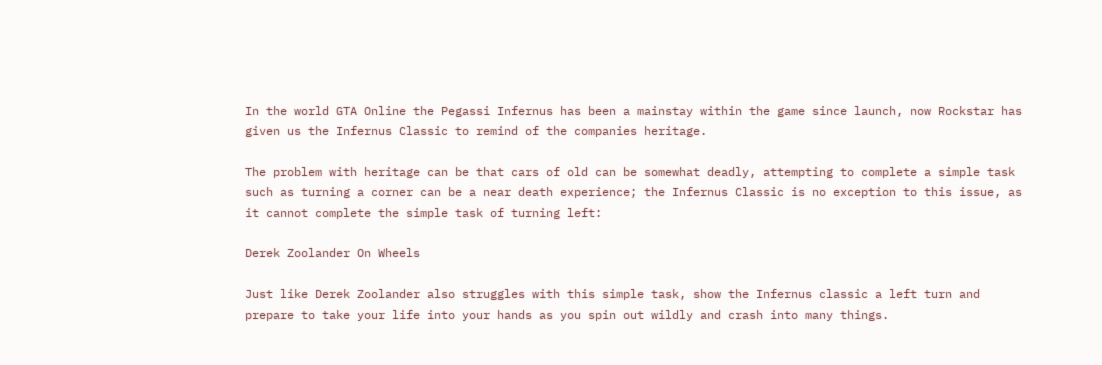In the world GTA Online the Pegassi Infernus has been a mainstay within the game since launch, now Rockstar has given us the Infernus Classic to remind of the companies heritage.

The problem with heritage can be that cars of old can be somewhat deadly, attempting to complete a simple task such as turning a corner can be a near death experience; the Infernus Classic is no exception to this issue, as it cannot complete the simple task of turning left:

Derek Zoolander On Wheels

Just like Derek Zoolander also struggles with this simple task, show the Infernus classic a left turn and prepare to take your life into your hands as you spin out wildly and crash into many things.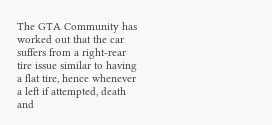The GTA Community has worked out that the car suffers from a right-rear tire issue similar to having a flat tire, hence whenever a left if attempted, death and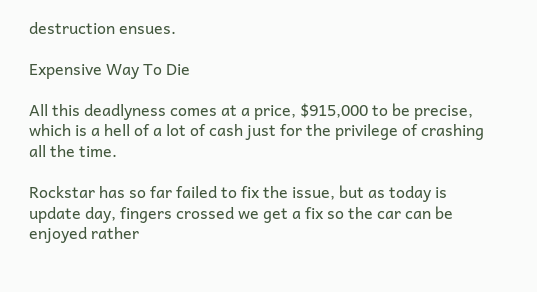destruction ensues.

Expensive Way To Die

All this deadlyness comes at a price, $915,000 to be precise, which is a hell of a lot of cash just for the privilege of crashing all the time.

Rockstar has so far failed to fix the issue, but as today is update day, fingers crossed we get a fix so the car can be enjoyed rather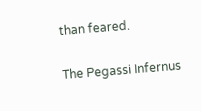than feared.

The Pegassi Infernus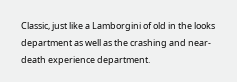Classic, just like a Lamborgini of old in the looks department as well as the crashing and near-death experience department.